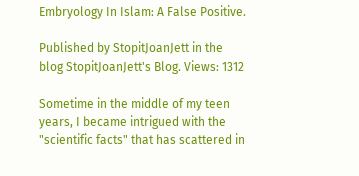Embryology In Islam: A False Positive.

Published by StopitJoanJett in the blog StopitJoanJett's Blog. Views: 1312

Sometime in the middle of my teen years, I became intrigued with the "scientific facts" that has scattered in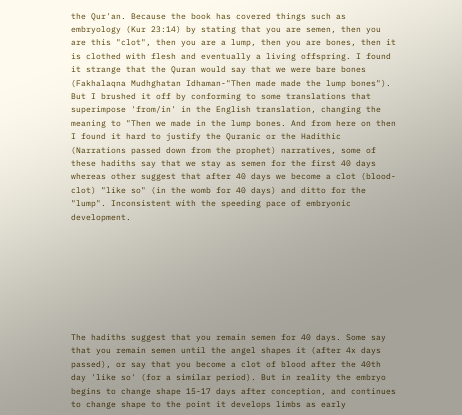the Qur'an. Because the book has covered things such as embryology (Kur 23:14) by stating that you are semen, then you are this "clot", then you are a lump, then you are bones, then it is clothed with flesh and eventually a living offspring. I found it strange that the Quran would say that we were bare bones (Fakhalaqna Mudhghatan Idhaman-"Then made made the lump bones"). But I brushed it off by conforming to some translations that superimpose 'from/in' in the English translation, changing the meaning to "Then we made in the lump bones. And from here on then I found it hard to justify the Quranic or the Hadithic (Narrations passed down from the prophet) narratives, some of these hadiths say that we stay as semen for the first 40 days whereas other suggest that after 40 days we become a clot (blood-clot) "like so" (in the womb for 40 days) and ditto for the "lump". Inconsistent with the speeding pace of embryonic development.








The hadiths suggest that you remain semen for 40 days. Some say that you remain semen until the angel shapes it (after 4x days passed), or say that you become a clot of blood after the 40th day 'like so' (for a similar period). But in reality the embryo begins to change shape 15-17 days after conception, and continues to change shape to the point it develops limbs as early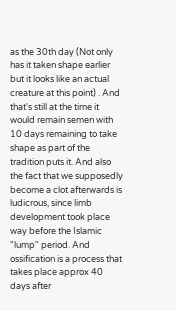as the 30th day (Not only has it taken shape earlier but it looks like an actual creature at this point) . And that's still at the time it would remain semen with 10 days remaining to take shape as part of the tradition puts it. And also the fact that we supposedly become a clot afterwards is ludicrous, since limb development took place way before the Islamic "lump" period. And ossification is a process that takes place approx 40 days after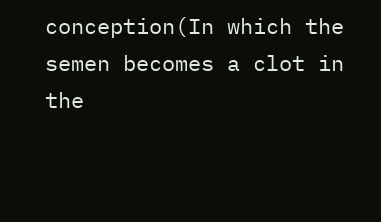conception(In which the semen becomes a clot in the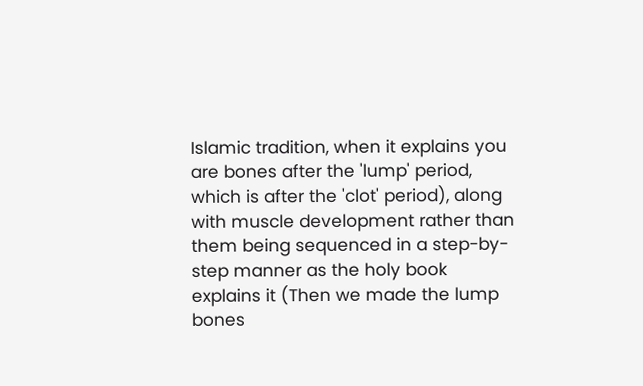Islamic tradition, when it explains you are bones after the 'lump' period, which is after the 'clot' period), along with muscle development rather than them being sequenced in a step-by-step manner as the holy book explains it (Then we made the lump bones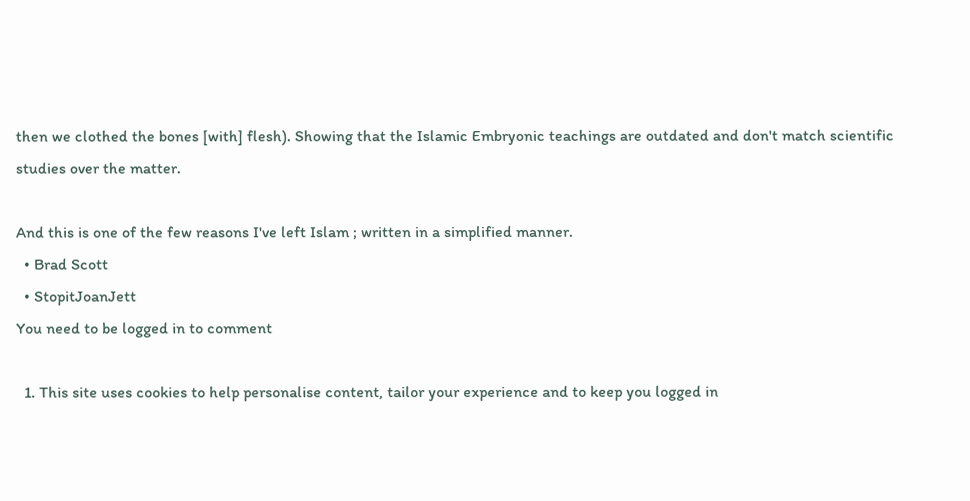then we clothed the bones [with] flesh). Showing that the Islamic Embryonic teachings are outdated and don't match scientific studies over the matter.

And this is one of the few reasons I've left Islam ; written in a simplified manner.
  • Brad Scott
  • StopitJoanJett
You need to be logged in to comment

  1. This site uses cookies to help personalise content, tailor your experience and to keep you logged in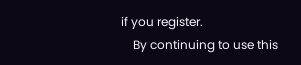if you register.
    By continuing to use this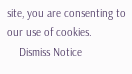site, you are consenting to our use of cookies.
    Dismiss Notice